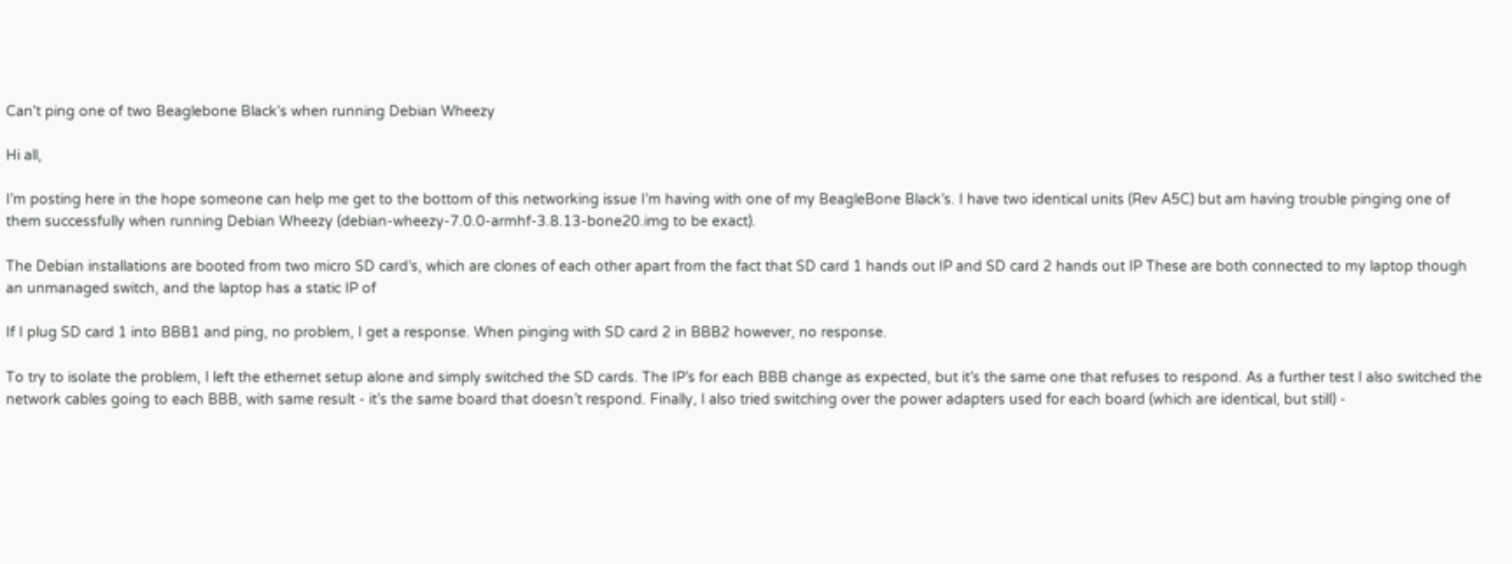Can't ping one of two Beaglebone Black's when running Debian Wheezy

Hi all,

I’m posting here in the hope someone can help me get to the bottom of this networking issue I’m having with one of my BeagleBone Black’s. I have two identical units (Rev A5C) but am having trouble pinging one of them successfully when running Debian Wheezy (debian-wheezy-7.0.0-armhf-3.8.13-bone20.img to be exact).

The Debian installations are booted from two micro SD card’s, which are clones of each other apart from the fact that SD card 1 hands out IP and SD card 2 hands out IP These are both connected to my laptop though an unmanaged switch, and the laptop has a static IP of

If I plug SD card 1 into BBB1 and ping, no problem, I get a response. When pinging with SD card 2 in BBB2 however, no response.

To try to isolate the problem, I left the ethernet setup alone and simply switched the SD cards. The IP’s for each BBB change as expected, but it’s the same one that refuses to respond. As a further test I also switched the network cables going to each BBB, with same result - it’s the same board that doesn’t respond. Finally, I also tried switching over the power adapters used for each board (which are identical, but still) -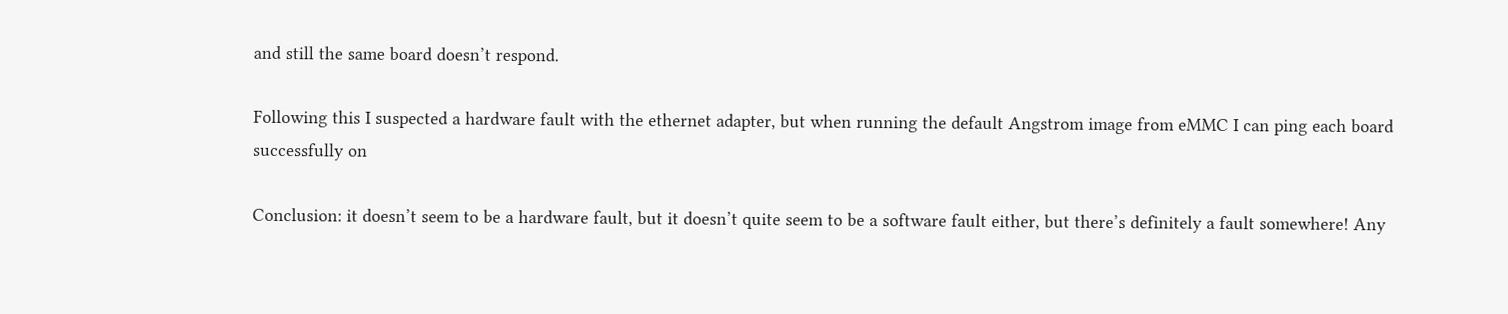and still the same board doesn’t respond.

Following this I suspected a hardware fault with the ethernet adapter, but when running the default Angstrom image from eMMC I can ping each board successfully on

Conclusion: it doesn’t seem to be a hardware fault, but it doesn’t quite seem to be a software fault either, but there’s definitely a fault somewhere! Any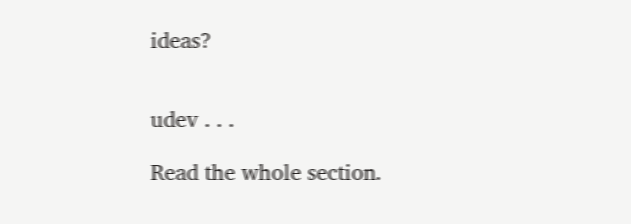ideas?


udev . . .

Read the whole section.